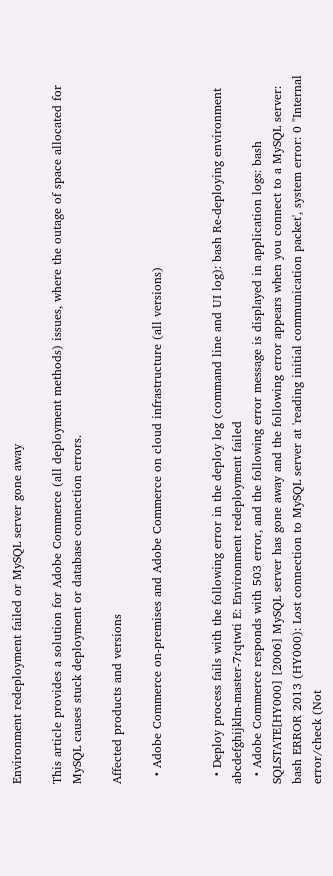Environment redeployment failed or MySQL server gone away

This article provides a solution for Adobe Commerce (all deployment methods) issues, where the outage of space allocated for MySQL causes stuck deployment or database connection errors.

Affected products and versions

  • Adobe Commerce on-premises and Adobe Commerce on cloud infrastructure (all versions)


  • Deploy process fails with the following error in the deploy log (command line and UI log): bash Re-deploying environment abcdefghijklm-master-7rqtwti E: Environment redeployment failed
  • Adobe Commerce responds with 503 error, and the following error message is displayed in application logs: bash SQLSTATE[HY000] [2006] MySQL server has gone away and the following error appears when you connect to a MySQL server: bash ERROR 2013 (HY000): Lost connection to MySQL server at 'reading initial communication packet', system error: 0 "Internal error/check (Not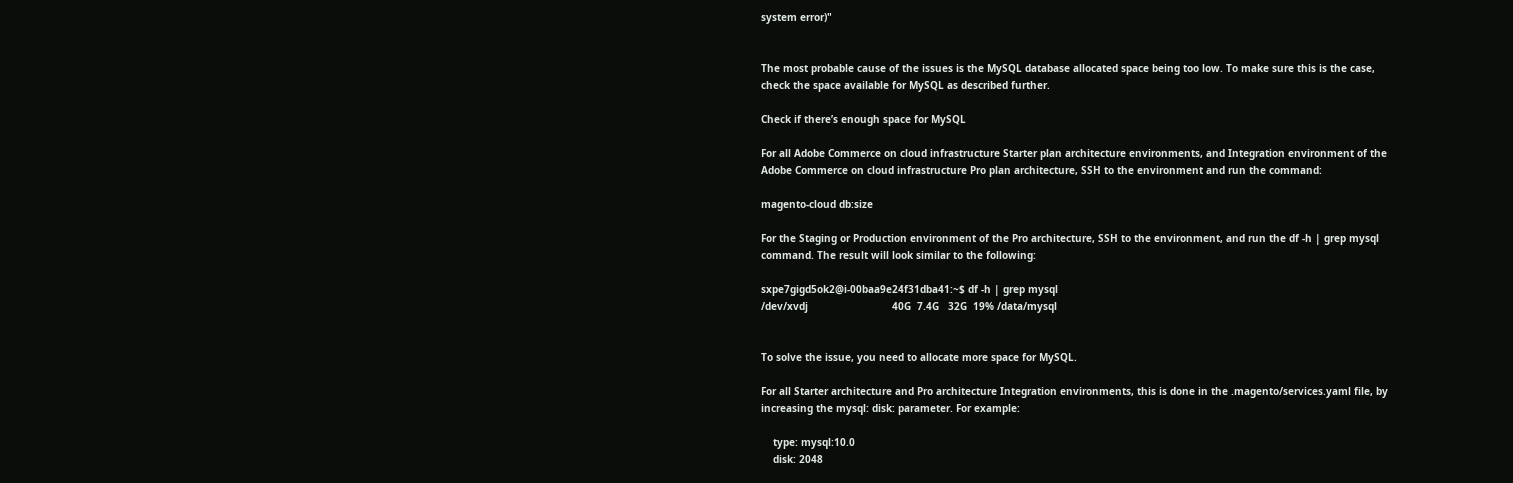system error)"


The most probable cause of the issues is the MySQL database allocated space being too low. To make sure this is the case, check the space available for MySQL as described further.

Check if there’s enough space for MySQL

For all Adobe Commerce on cloud infrastructure Starter plan architecture environments, and Integration environment of the Adobe Commerce on cloud infrastructure Pro plan architecture, SSH to the environment and run the command:

magento-cloud db:size

For the Staging or Production environment of the Pro architecture, SSH to the environment, and run the df -h | grep mysql command. The result will look similar to the following:

sxpe7gigd5ok2@i-00baa9e24f31dba41:~$ df -h | grep mysql
/dev/xvdj                            40G  7.4G   32G  19% /data/mysql


To solve the issue, you need to allocate more space for MySQL.

For all Starter architecture and Pro architecture Integration environments, this is done in the .magento/services.yaml file, by increasing the mysql: disk: parameter. For example:

    type: mysql:10.0
    disk: 2048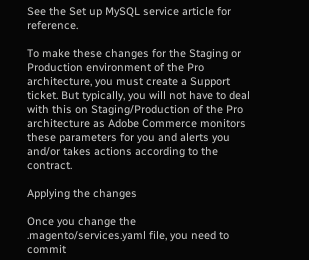See the Set up MySQL service article for reference.

To make these changes for the Staging or Production environment of the Pro architecture, you must create a Support ticket. But typically, you will not have to deal with this on Staging/Production of the Pro architecture as Adobe Commerce monitors these parameters for you and alerts you and/or takes actions according to the contract.

Applying the changes

Once you change the .magento/services.yaml file, you need to commit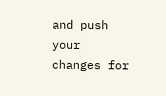and push your changes for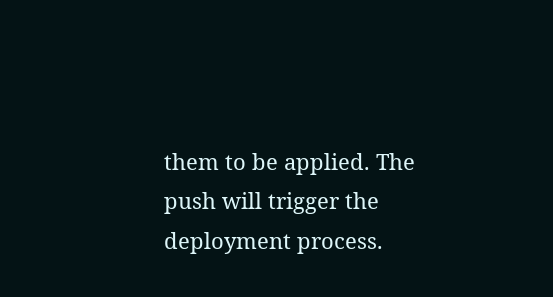them to be applied. The push will trigger the deployment process.